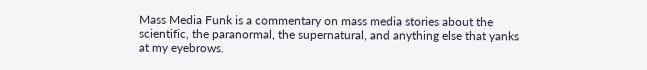Mass Media Funk is a commentary on mass media stories about the scientific, the paranormal, the supernatural, and anything else that yanks at my eyebrows.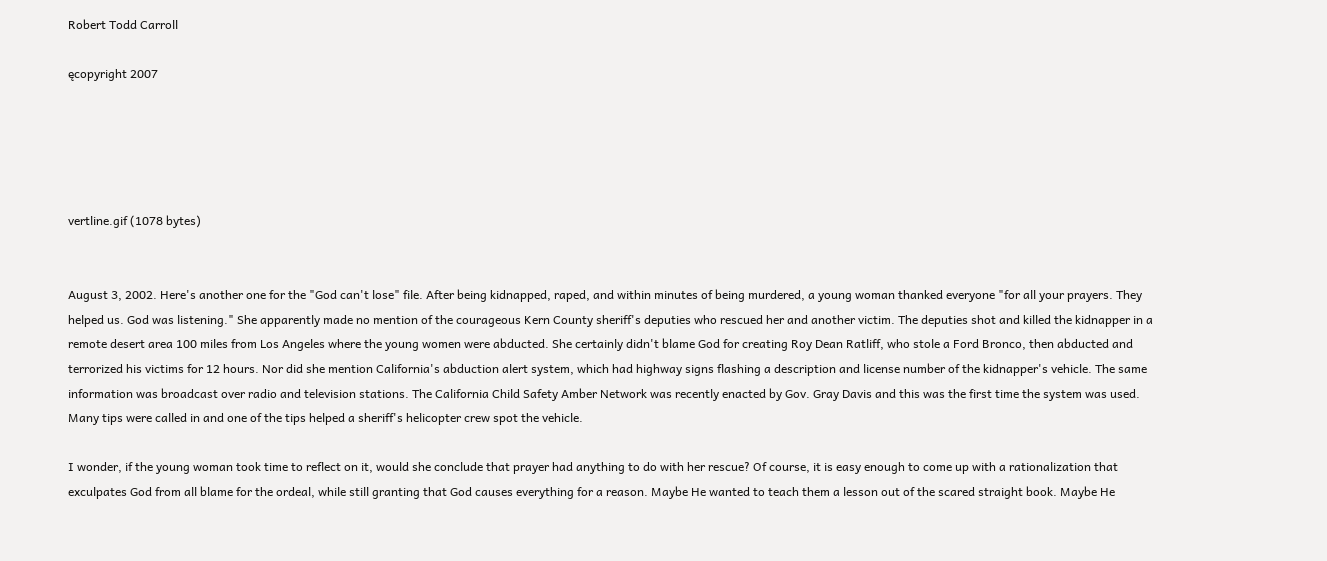Robert Todd Carroll

ęcopyright 2007





vertline.gif (1078 bytes)


August 3, 2002. Here's another one for the "God can't lose" file. After being kidnapped, raped, and within minutes of being murdered, a young woman thanked everyone "for all your prayers. They helped us. God was listening." She apparently made no mention of the courageous Kern County sheriff's deputies who rescued her and another victim. The deputies shot and killed the kidnapper in a remote desert area 100 miles from Los Angeles where the young women were abducted. She certainly didn't blame God for creating Roy Dean Ratliff, who stole a Ford Bronco, then abducted and terrorized his victims for 12 hours. Nor did she mention California's abduction alert system, which had highway signs flashing a description and license number of the kidnapper's vehicle. The same information was broadcast over radio and television stations. The California Child Safety Amber Network was recently enacted by Gov. Gray Davis and this was the first time the system was used. Many tips were called in and one of the tips helped a sheriff's helicopter crew spot the vehicle.

I wonder, if the young woman took time to reflect on it, would she conclude that prayer had anything to do with her rescue? Of course, it is easy enough to come up with a rationalization that exculpates God from all blame for the ordeal, while still granting that God causes everything for a reason. Maybe He wanted to teach them a lesson out of the scared straight book. Maybe He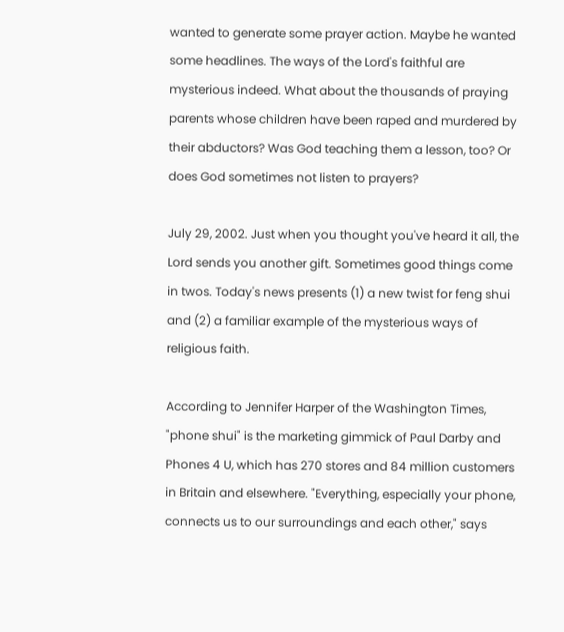wanted to generate some prayer action. Maybe he wanted some headlines. The ways of the Lord's faithful are mysterious indeed. What about the thousands of praying parents whose children have been raped and murdered by their abductors? Was God teaching them a lesson, too? Or does God sometimes not listen to prayers?

July 29, 2002. Just when you thought you've heard it all, the Lord sends you another gift. Sometimes good things come in twos. Today's news presents (1) a new twist for feng shui and (2) a familiar example of the mysterious ways of religious faith.

According to Jennifer Harper of the Washington Times, "phone shui" is the marketing gimmick of Paul Darby and Phones 4 U, which has 270 stores and 84 million customers in Britain and elsewhere. "Everything, especially your phone, connects us to our surroundings and each other," says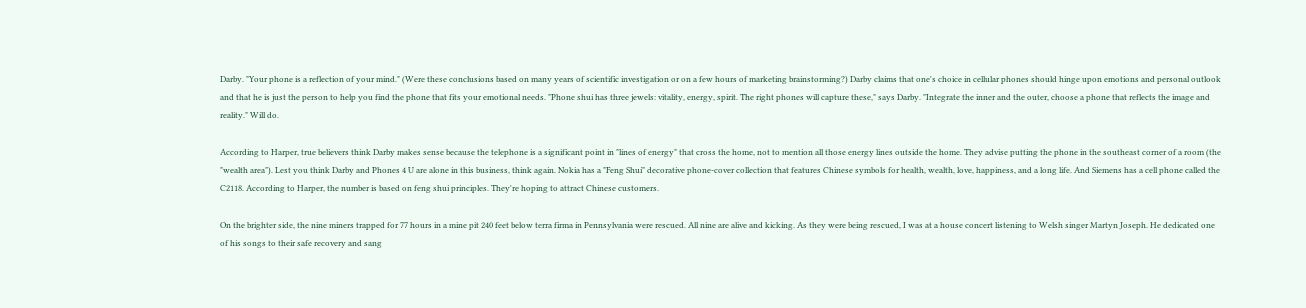Darby. "Your phone is a reflection of your mind." (Were these conclusions based on many years of scientific investigation or on a few hours of marketing brainstorming?) Darby claims that one's choice in cellular phones should hinge upon emotions and personal outlook and that he is just the person to help you find the phone that fits your emotional needs. "Phone shui has three jewels: vitality, energy, spirit. The right phones will capture these," says Darby. "Integrate the inner and the outer, choose a phone that reflects the image and reality." Will do.

According to Harper, true believers think Darby makes sense because the telephone is a significant point in "lines of energy" that cross the home, not to mention all those energy lines outside the home. They advise putting the phone in the southeast corner of a room (the "wealth area"). Lest you think Darby and Phones 4 U are alone in this business, think again. Nokia has a "Feng Shui" decorative phone-cover collection that features Chinese symbols for health, wealth, love, happiness, and a long life. And Siemens has a cell phone called the C2118. According to Harper, the number is based on feng shui principles. They're hoping to attract Chinese customers.

On the brighter side, the nine miners trapped for 77 hours in a mine pit 240 feet below terra firma in Pennsylvania were rescued. All nine are alive and kicking. As they were being rescued, I was at a house concert listening to Welsh singer Martyn Joseph. He dedicated one of his songs to their safe recovery and sang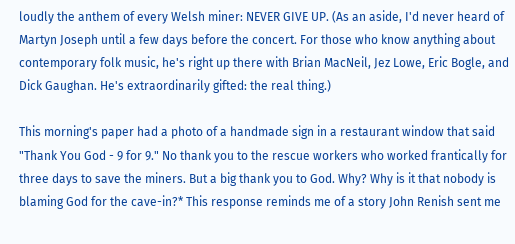loudly the anthem of every Welsh miner: NEVER GIVE UP. (As an aside, I'd never heard of Martyn Joseph until a few days before the concert. For those who know anything about contemporary folk music, he's right up there with Brian MacNeil, Jez Lowe, Eric Bogle, and Dick Gaughan. He's extraordinarily gifted: the real thing.)

This morning's paper had a photo of a handmade sign in a restaurant window that said "Thank You God - 9 for 9." No thank you to the rescue workers who worked frantically for three days to save the miners. But a big thank you to God. Why? Why is it that nobody is blaming God for the cave-in?* This response reminds me of a story John Renish sent me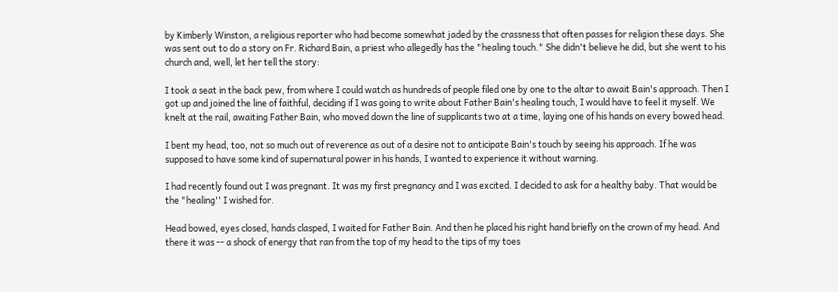by Kimberly Winston, a religious reporter who had become somewhat jaded by the crassness that often passes for religion these days. She was sent out to do a story on Fr. Richard Bain, a priest who allegedly has the "healing touch." She didn't believe he did, but she went to his church and, well, let her tell the story:

I took a seat in the back pew, from where I could watch as hundreds of people filed one by one to the altar to await Bain's approach. Then I got up and joined the line of faithful, deciding if I was going to write about Father Bain's healing touch, I would have to feel it myself. We knelt at the rail, awaiting Father Bain, who moved down the line of supplicants two at a time, laying one of his hands on every bowed head.

I bent my head, too, not so much out of reverence as out of a desire not to anticipate Bain's touch by seeing his approach. If he was supposed to have some kind of supernatural power in his hands, I wanted to experience it without warning.

I had recently found out I was pregnant. It was my first pregnancy and I was excited. I decided to ask for a healthy baby. That would be the "healing'' I wished for.

Head bowed, eyes closed, hands clasped, I waited for Father Bain. And then he placed his right hand briefly on the crown of my head. And there it was -- a shock of energy that ran from the top of my head to the tips of my toes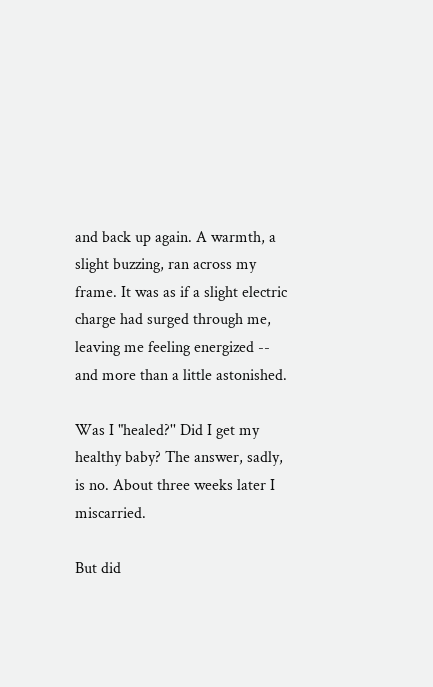and back up again. A warmth, a slight buzzing, ran across my frame. It was as if a slight electric charge had surged through me, leaving me feeling energized -- and more than a little astonished.

Was I "healed?'' Did I get my healthy baby? The answer, sadly, is no. About three weeks later I miscarried.

But did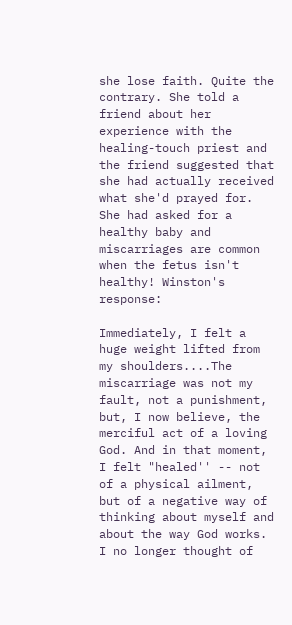she lose faith. Quite the contrary. She told a friend about her experience with the healing-touch priest and the friend suggested that she had actually received what she'd prayed for. She had asked for a healthy baby and miscarriages are common when the fetus isn't healthy! Winston's response:

Immediately, I felt a huge weight lifted from my shoulders....The miscarriage was not my fault, not a punishment, but, I now believe, the merciful act of a loving God. And in that moment, I felt "healed'' -- not of a physical ailment, but of a negative way of thinking about myself and about the way God works. I no longer thought of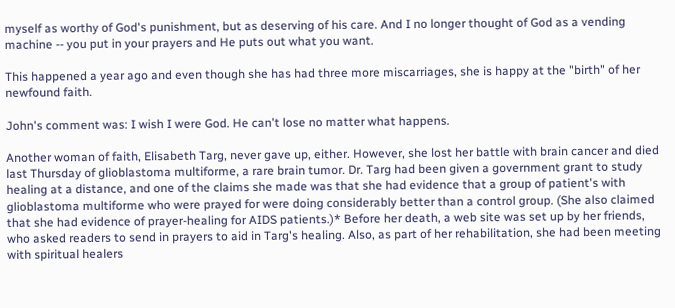myself as worthy of God's punishment, but as deserving of his care. And I no longer thought of God as a vending machine -- you put in your prayers and He puts out what you want.

This happened a year ago and even though she has had three more miscarriages, she is happy at the "birth" of her newfound faith.

John's comment was: I wish I were God. He can't lose no matter what happens.

Another woman of faith, Elisabeth Targ, never gave up, either. However, she lost her battle with brain cancer and died last Thursday of glioblastoma multiforme, a rare brain tumor. Dr. Targ had been given a government grant to study healing at a distance, and one of the claims she made was that she had evidence that a group of patient's with glioblastoma multiforme who were prayed for were doing considerably better than a control group. (She also claimed that she had evidence of prayer-healing for AIDS patients.)* Before her death, a web site was set up by her friends, who asked readers to send in prayers to aid in Targ's healing. Also, as part of her rehabilitation, she had been meeting with spiritual healers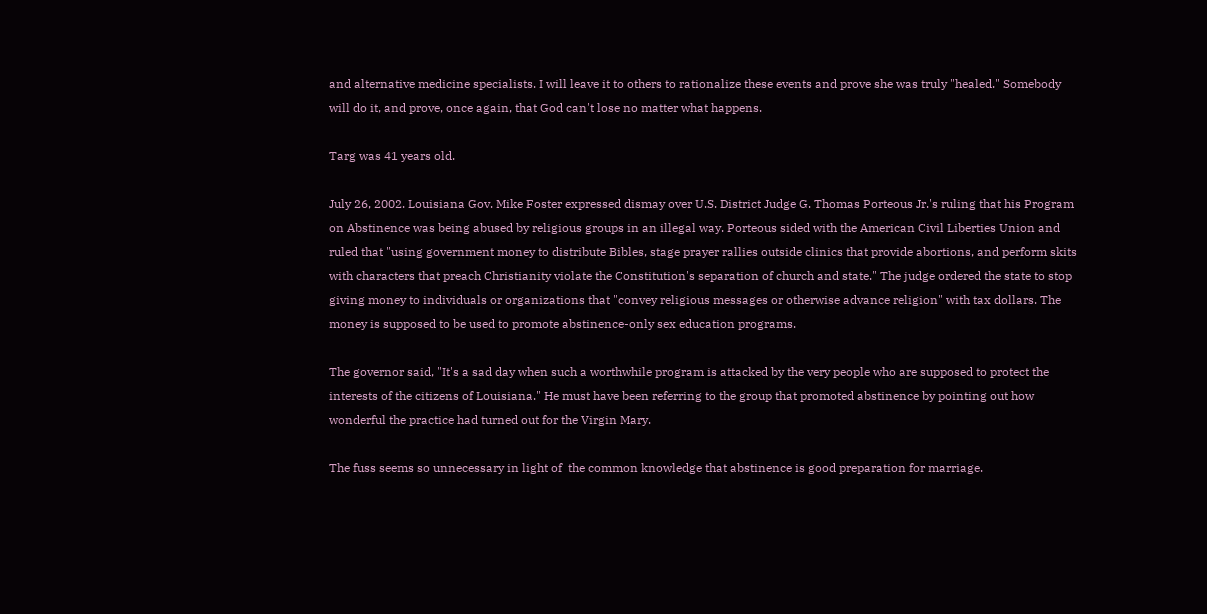and alternative medicine specialists. I will leave it to others to rationalize these events and prove she was truly "healed." Somebody will do it, and prove, once again, that God can't lose no matter what happens.

Targ was 41 years old.

July 26, 2002. Louisiana Gov. Mike Foster expressed dismay over U.S. District Judge G. Thomas Porteous Jr.'s ruling that his Program on Abstinence was being abused by religious groups in an illegal way. Porteous sided with the American Civil Liberties Union and ruled that "using government money to distribute Bibles, stage prayer rallies outside clinics that provide abortions, and perform skits with characters that preach Christianity violate the Constitution's separation of church and state." The judge ordered the state to stop giving money to individuals or organizations that "convey religious messages or otherwise advance religion" with tax dollars. The money is supposed to be used to promote abstinence-only sex education programs.

The governor said, "It's a sad day when such a worthwhile program is attacked by the very people who are supposed to protect the interests of the citizens of Louisiana." He must have been referring to the group that promoted abstinence by pointing out how wonderful the practice had turned out for the Virgin Mary.

The fuss seems so unnecessary in light of  the common knowledge that abstinence is good preparation for marriage.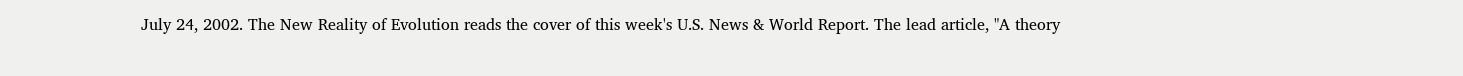July 24, 2002. The New Reality of Evolution reads the cover of this week's U.S. News & World Report. The lead article, "A theory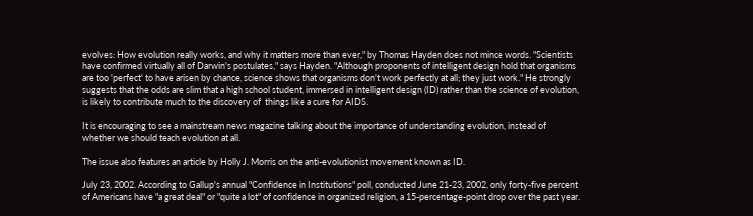evolves: How evolution really works, and why it matters more than ever," by Thomas Hayden does not mince words. "Scientists have confirmed virtually all of Darwin's postulates," says Hayden. "Although proponents of intelligent design hold that organisms are too 'perfect' to have arisen by chance, science shows that organisms don't work perfectly at all; they just work." He strongly suggests that the odds are slim that a high school student, immersed in intelligent design (ID) rather than the science of evolution, is likely to contribute much to the discovery of  things like a cure for AIDS.

It is encouraging to see a mainstream news magazine talking about the importance of understanding evolution, instead of whether we should teach evolution at all.

The issue also features an article by Holly J. Morris on the anti-evolutionist movement known as ID.

July 23, 2002. According to Gallup's annual "Confidence in Institutions" poll, conducted June 21-23, 2002, only forty-five percent of Americans have "a great deal" or "quite a lot" of confidence in organized religion, a 15-percentage-point drop over the past year.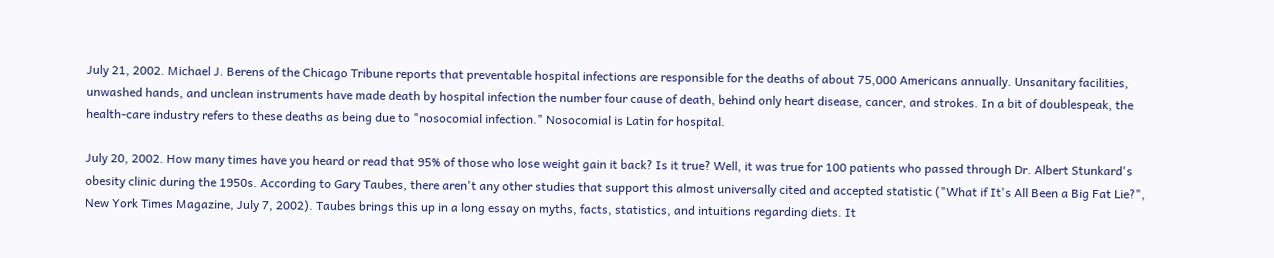July 21, 2002. Michael J. Berens of the Chicago Tribune reports that preventable hospital infections are responsible for the deaths of about 75,000 Americans annually. Unsanitary facilities, unwashed hands, and unclean instruments have made death by hospital infection the number four cause of death, behind only heart disease, cancer, and strokes. In a bit of doublespeak, the health-care industry refers to these deaths as being due to "nosocomial infection." Nosocomial is Latin for hospital.

July 20, 2002. How many times have you heard or read that 95% of those who lose weight gain it back? Is it true? Well, it was true for 100 patients who passed through Dr. Albert Stunkard's obesity clinic during the 1950s. According to Gary Taubes, there aren't any other studies that support this almost universally cited and accepted statistic ("What if It's All Been a Big Fat Lie?", New York Times Magazine, July 7, 2002). Taubes brings this up in a long essay on myths, facts, statistics, and intuitions regarding diets. It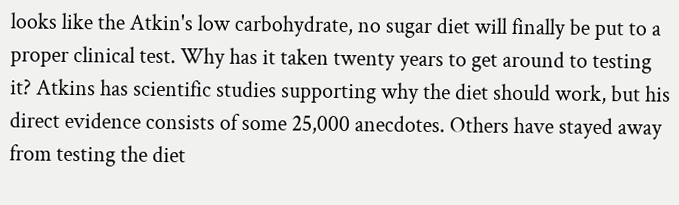looks like the Atkin's low carbohydrate, no sugar diet will finally be put to a proper clinical test. Why has it taken twenty years to get around to testing it? Atkins has scientific studies supporting why the diet should work, but his direct evidence consists of some 25,000 anecdotes. Others have stayed away from testing the diet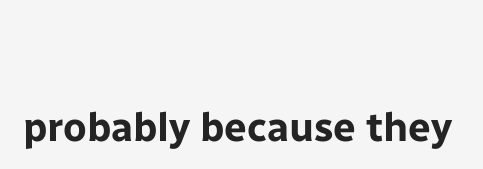probably because they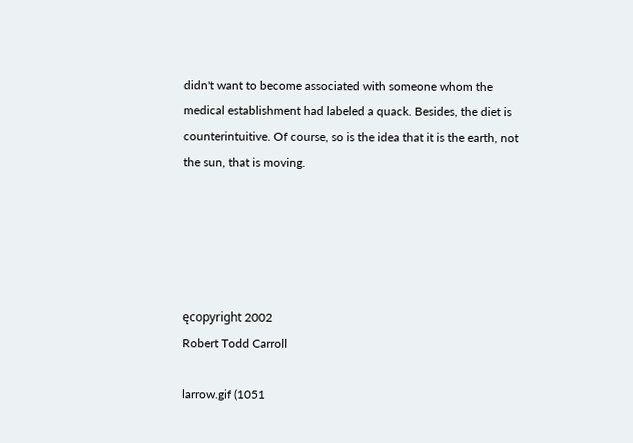didn't want to become associated with someone whom the medical establishment had labeled a quack. Besides, the diet is counterintuitive. Of course, so is the idea that it is the earth, not the sun, that is moving.





ęcopyright 2002
Robert Todd Carroll

larrow.gif (1051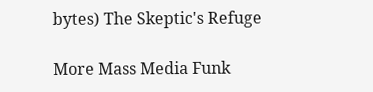bytes) The Skeptic's Refuge

More Mass Media Funk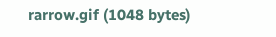rarrow.gif (1048 bytes)